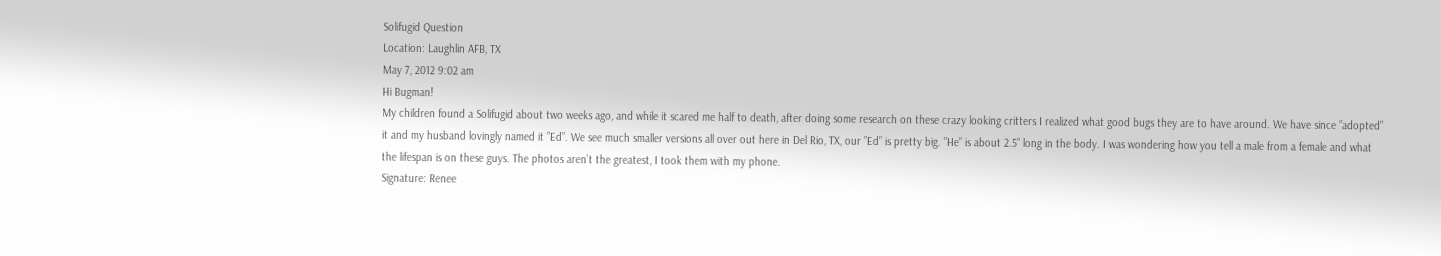Solifugid Question
Location: Laughlin AFB, TX
May 7, 2012 9:02 am
Hi Bugman!
My children found a Solifugid about two weeks ago, and while it scared me half to death, after doing some research on these crazy looking critters I realized what good bugs they are to have around. We have since ”adopted” it and my husband lovingly named it ”Ed”. We see much smaller versions all over out here in Del Rio, TX, our ”Ed” is pretty big. ”He” is about 2.5” long in the body. I was wondering how you tell a male from a female and what the lifespan is on these guys. The photos aren’t the greatest, I took them with my phone.
Signature: Renee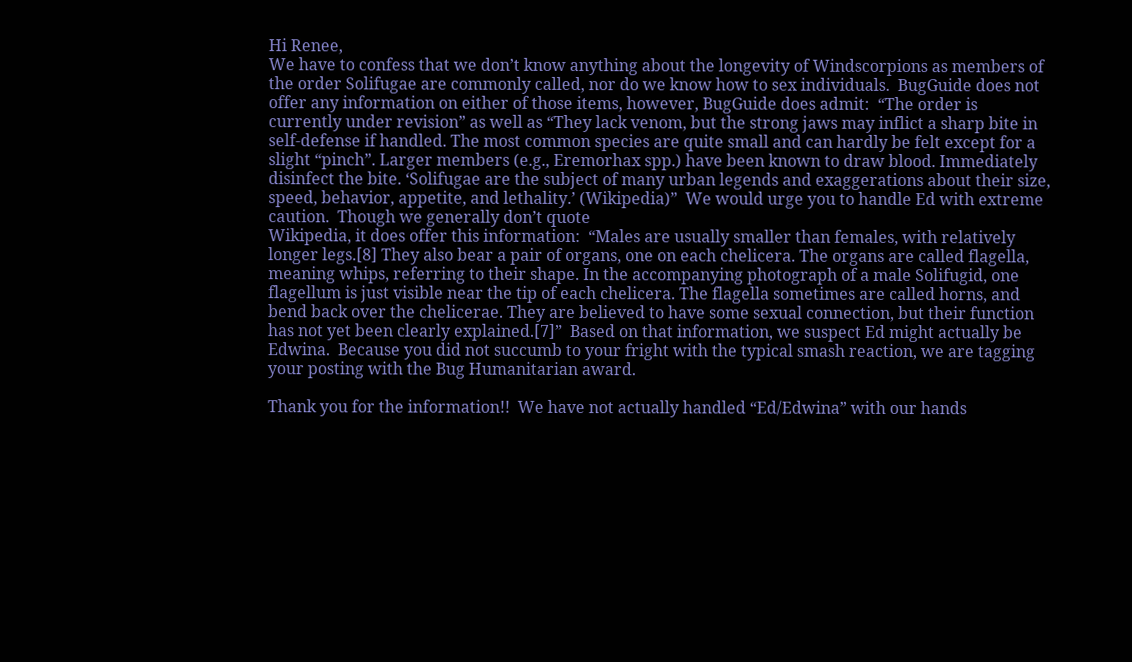Hi Renee,
We have to confess that we don’t know anything about the longevity of Windscorpions as members of the order Solifugae are commonly called, nor do we know how to sex individuals.  BugGuide does not offer any information on either of those items, however, BugGuide does admit:  “The order is currently under revision” as well as “They lack venom, but the strong jaws may inflict a sharp bite in self-defense if handled. The most common species are quite small and can hardly be felt except for a slight “pinch”. Larger members (e.g., Eremorhax spp.) have been known to draw blood. Immediately disinfect the bite. ‘Solifugae are the subject of many urban legends and exaggerations about their size, speed, behavior, appetite, and lethality.’ (Wikipedia)”  We would urge you to handle Ed with extreme caution.  Though we generally don’t quote
Wikipedia, it does offer this information:  “Males are usually smaller than females, with relatively longer legs.[8] They also bear a pair of organs, one on each chelicera. The organs are called flagella, meaning whips, referring to their shape. In the accompanying photograph of a male Solifugid, one flagellum is just visible near the tip of each chelicera. The flagella sometimes are called horns, and bend back over the chelicerae. They are believed to have some sexual connection, but their function has not yet been clearly explained.[7]”  Based on that information, we suspect Ed might actually be Edwina.  Because you did not succumb to your fright with the typical smash reaction, we are tagging your posting with the Bug Humanitarian award.

Thank you for the information!!  We have not actually handled “Ed/Edwina” with our hands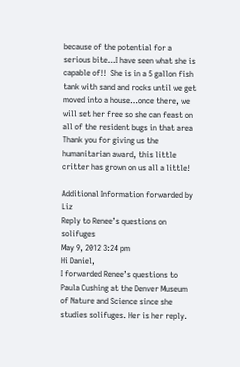because of the potential for a serious bite…I have seen what she is capable of!!  She is in a 5 gallon fish tank with sand and rocks until we get moved into a house…once there, we will set her free so she can feast on all of the resident bugs in that area   Thank you for giving us the humanitarian award, this little critter has grown on us all a little!

Additional Information forwarded by Liz
Reply to Renee’s questions on solifuges
May 9, 2012 3:24 pm
Hi Daniel,
I forwarded Renee’s questions to Paula Cushing at the Denver Museum of Nature and Science since she studies solifuges. Her is her reply.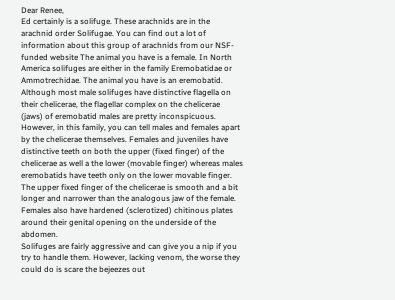Dear Renee,
Ed certainly is a solifuge. These arachnids are in the arachnid order Solifugae. You can find out a lot of information about this group of arachnids from our NSF-funded website The animal you have is a female. In North America solifuges are either in the family Eremobatidae or Ammotrechidae. The animal you have is an eremobatid. Although most male solifuges have distinctive flagella on their chelicerae, the flagellar complex on the chelicerae (jaws) of eremobatid males are pretty inconspicuous. However, in this family, you can tell males and females apart by the chelicerae themselves. Females and juveniles have distinctive teeth on both the upper (fixed finger) of the chelicerae as well a the lower (movable finger) whereas males eremobatids have teeth only on the lower movable finger. The upper fixed finger of the chelicerae is smooth and a bit longer and narrower than the analogous jaw of the female. Females also have hardened (sclerotized) chitinous plates
around their genital opening on the underside of the abdomen.
Solifuges are fairly aggressive and can give you a nip if you try to handle them. However, lacking venom, the worse they could do is scare the bejeezes out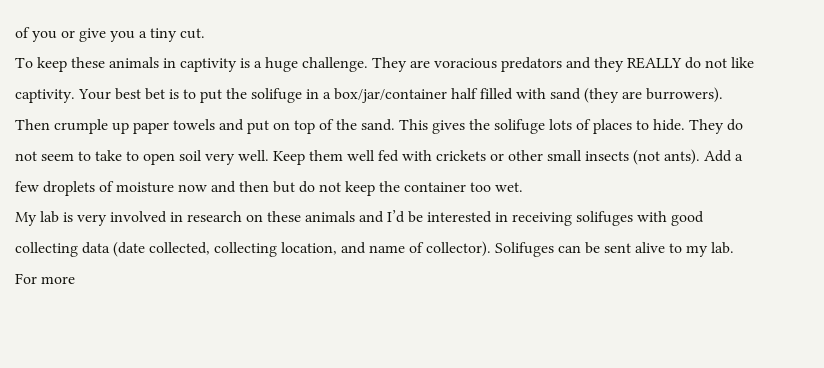of you or give you a tiny cut.
To keep these animals in captivity is a huge challenge. They are voracious predators and they REALLY do not like captivity. Your best bet is to put the solifuge in a box/jar/container half filled with sand (they are burrowers). Then crumple up paper towels and put on top of the sand. This gives the solifuge lots of places to hide. They do not seem to take to open soil very well. Keep them well fed with crickets or other small insects (not ants). Add a few droplets of moisture now and then but do not keep the container too wet.
My lab is very involved in research on these animals and I’d be interested in receiving solifuges with good collecting data (date collected, collecting location, and name of collector). Solifuges can be sent alive to my lab. For more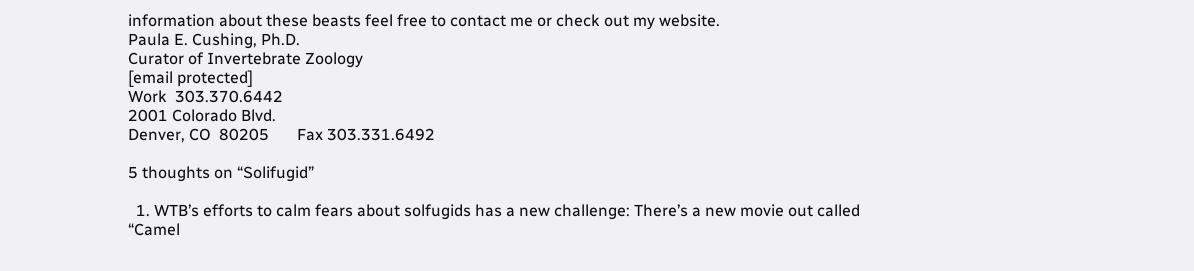information about these beasts feel free to contact me or check out my website.
Paula E. Cushing, Ph.D.
Curator of Invertebrate Zoology
[email protected]
Work  303.370.6442
2001 Colorado Blvd.
Denver, CO  80205       Fax 303.331.6492

5 thoughts on “Solifugid”

  1. WTB’s efforts to calm fears about solfugids has a new challenge: There’s a new movie out called “Camel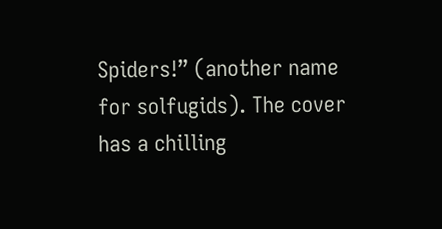Spiders!” (another name for solfugids). The cover has a chilling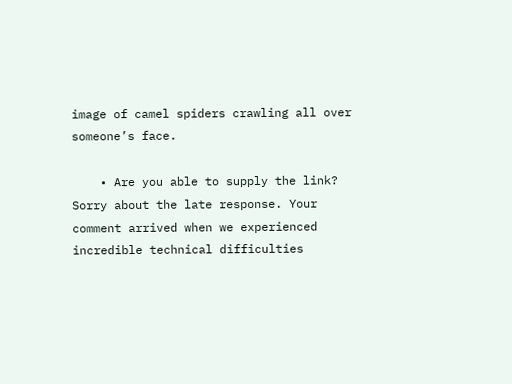image of camel spiders crawling all over someone’s face.

    • Are you able to supply the link? Sorry about the late response. Your comment arrived when we experienced incredible technical difficulties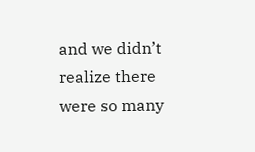and we didn’t realize there were so many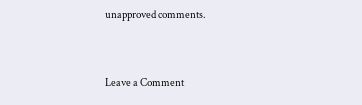unapproved comments.


Leave a Comment